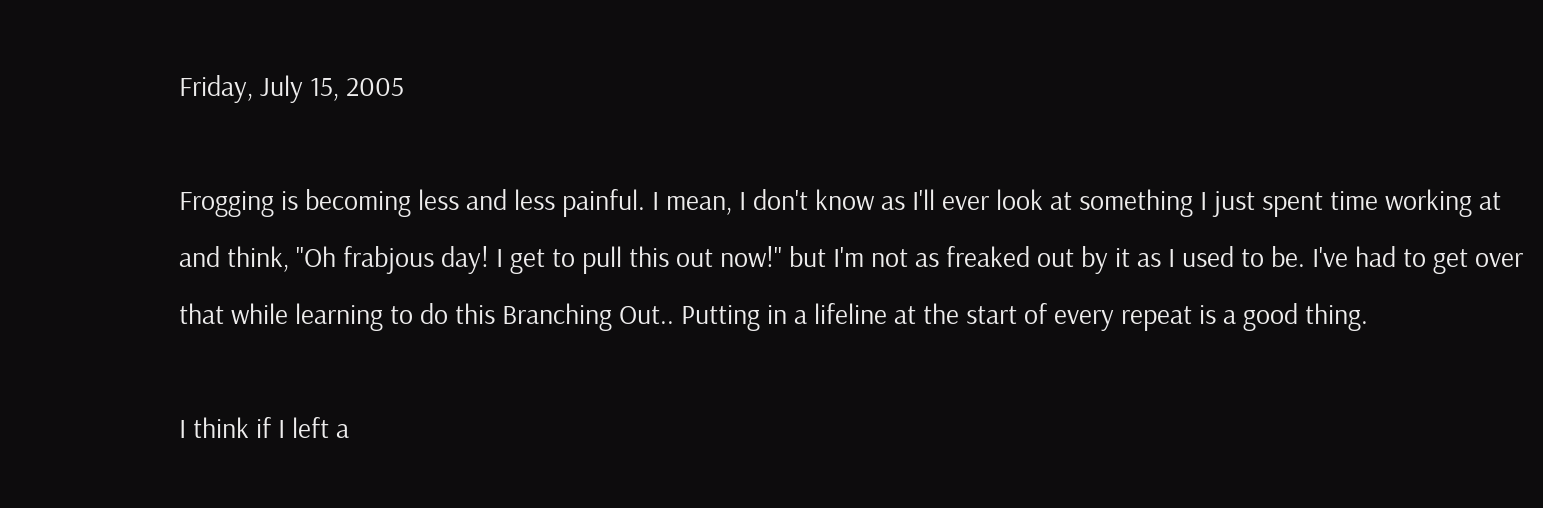Friday, July 15, 2005

Frogging is becoming less and less painful. I mean, I don't know as I'll ever look at something I just spent time working at and think, "Oh frabjous day! I get to pull this out now!" but I'm not as freaked out by it as I used to be. I've had to get over that while learning to do this Branching Out.. Putting in a lifeline at the start of every repeat is a good thing.

I think if I left a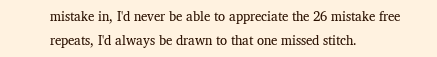mistake in, I'd never be able to appreciate the 26 mistake free repeats, I'd always be drawn to that one missed stitch.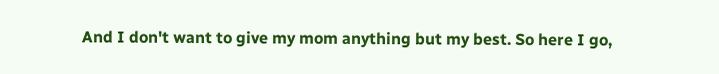And I don't want to give my mom anything but my best. So here I go,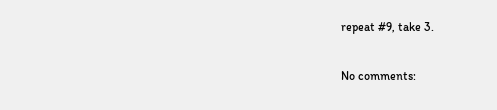repeat #9, take 3.

No comments: